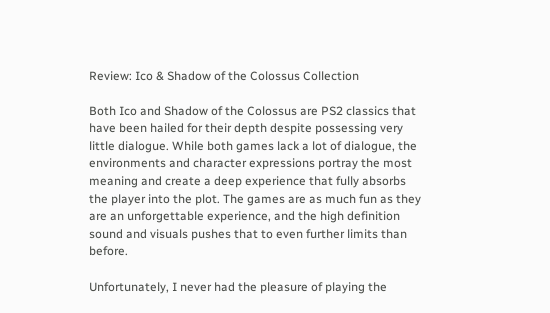Review: Ico & Shadow of the Colossus Collection

Both Ico and Shadow of the Colossus are PS2 classics that have been hailed for their depth despite possessing very little dialogue. While both games lack a lot of dialogue, the environments and character expressions portray the most meaning and create a deep experience that fully absorbs the player into the plot. The games are as much fun as they are an unforgettable experience, and the high definition sound and visuals pushes that to even further limits than before.

Unfortunately, I never had the pleasure of playing the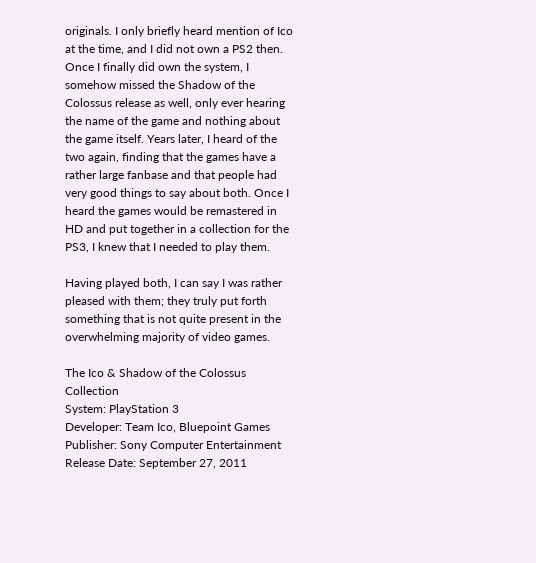originals. I only briefly heard mention of Ico at the time, and I did not own a PS2 then. Once I finally did own the system, I somehow missed the Shadow of the Colossus release as well, only ever hearing the name of the game and nothing about the game itself. Years later, I heard of the two again, finding that the games have a rather large fanbase and that people had very good things to say about both. Once I heard the games would be remastered in HD and put together in a collection for the PS3, I knew that I needed to play them.

Having played both, I can say I was rather pleased with them; they truly put forth something that is not quite present in the overwhelming majority of video games.

The Ico & Shadow of the Colossus Collection
System: PlayStation 3
Developer: Team Ico, Bluepoint Games
Publisher: Sony Computer Entertainment
Release Date: September 27, 2011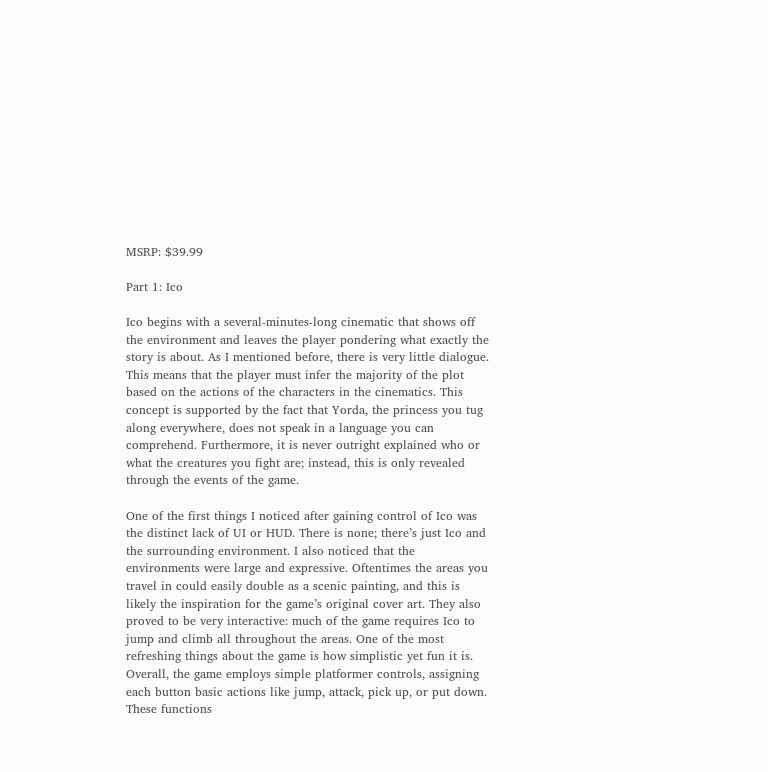MSRP: $39.99

Part 1: Ico

Ico begins with a several-minutes-long cinematic that shows off the environment and leaves the player pondering what exactly the story is about. As I mentioned before, there is very little dialogue. This means that the player must infer the majority of the plot based on the actions of the characters in the cinematics. This concept is supported by the fact that Yorda, the princess you tug along everywhere, does not speak in a language you can comprehend. Furthermore, it is never outright explained who or what the creatures you fight are; instead, this is only revealed through the events of the game.

One of the first things I noticed after gaining control of Ico was the distinct lack of UI or HUD. There is none; there’s just Ico and the surrounding environment. I also noticed that the environments were large and expressive. Oftentimes the areas you travel in could easily double as a scenic painting, and this is likely the inspiration for the game’s original cover art. They also proved to be very interactive: much of the game requires Ico to jump and climb all throughout the areas. One of the most refreshing things about the game is how simplistic yet fun it is. Overall, the game employs simple platformer controls, assigning each button basic actions like jump, attack, pick up, or put down. These functions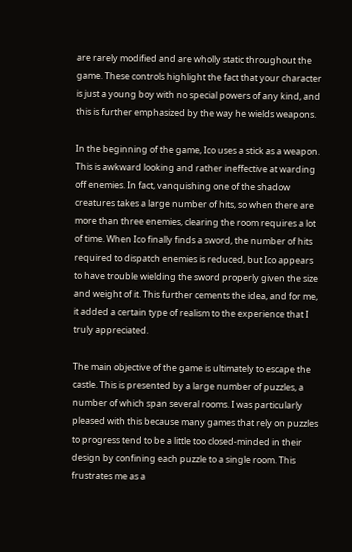are rarely modified and are wholly static throughout the game. These controls highlight the fact that your character is just a young boy with no special powers of any kind, and this is further emphasized by the way he wields weapons.

In the beginning of the game, Ico uses a stick as a weapon. This is awkward looking and rather ineffective at warding off enemies. In fact, vanquishing one of the shadow creatures takes a large number of hits, so when there are more than three enemies, clearing the room requires a lot of time. When Ico finally finds a sword, the number of hits required to dispatch enemies is reduced, but Ico appears to have trouble wielding the sword properly given the size and weight of it. This further cements the idea, and for me, it added a certain type of realism to the experience that I truly appreciated.

The main objective of the game is ultimately to escape the castle. This is presented by a large number of puzzles, a number of which span several rooms. I was particularly pleased with this because many games that rely on puzzles to progress tend to be a little too closed-minded in their design by confining each puzzle to a single room. This frustrates me as a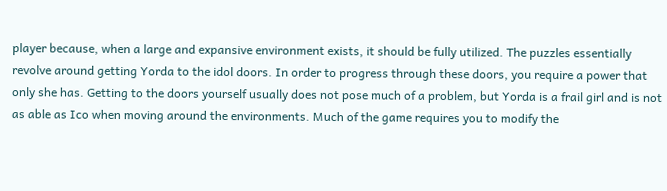player because, when a large and expansive environment exists, it should be fully utilized. The puzzles essentially revolve around getting Yorda to the idol doors. In order to progress through these doors, you require a power that only she has. Getting to the doors yourself usually does not pose much of a problem, but Yorda is a frail girl and is not as able as Ico when moving around the environments. Much of the game requires you to modify the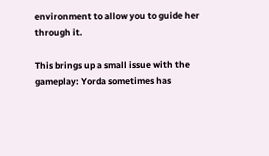environment to allow you to guide her through it.

This brings up a small issue with the gameplay: Yorda sometimes has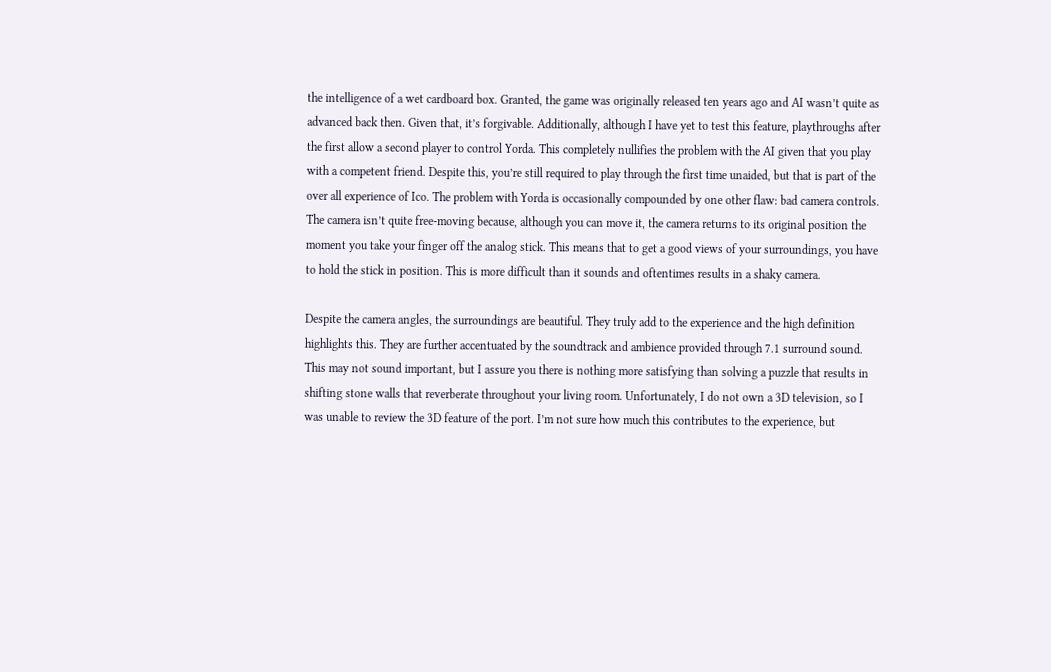the intelligence of a wet cardboard box. Granted, the game was originally released ten years ago and AI wasn’t quite as advanced back then. Given that, it’s forgivable. Additionally, although I have yet to test this feature, playthroughs after the first allow a second player to control Yorda. This completely nullifies the problem with the AI given that you play with a competent friend. Despite this, you’re still required to play through the first time unaided, but that is part of the over all experience of Ico. The problem with Yorda is occasionally compounded by one other flaw: bad camera controls. The camera isn’t quite free-moving because, although you can move it, the camera returns to its original position the moment you take your finger off the analog stick. This means that to get a good views of your surroundings, you have to hold the stick in position. This is more difficult than it sounds and oftentimes results in a shaky camera.

Despite the camera angles, the surroundings are beautiful. They truly add to the experience and the high definition highlights this. They are further accentuated by the soundtrack and ambience provided through 7.1 surround sound. This may not sound important, but I assure you there is nothing more satisfying than solving a puzzle that results in shifting stone walls that reverberate throughout your living room. Unfortunately, I do not own a 3D television, so I was unable to review the 3D feature of the port. I’m not sure how much this contributes to the experience, but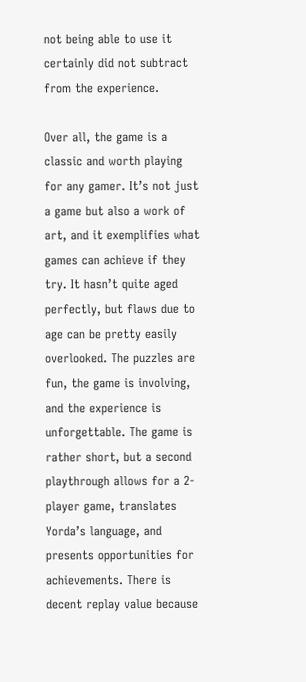not being able to use it certainly did not subtract from the experience.

Over all, the game is a classic and worth playing for any gamer. It’s not just a game but also a work of art, and it exemplifies what games can achieve if they try. It hasn’t quite aged perfectly, but flaws due to age can be pretty easily overlooked. The puzzles are fun, the game is involving, and the experience is unforgettable. The game is rather short, but a second playthrough allows for a 2-player game, translates Yorda’s language, and presents opportunities for achievements. There is decent replay value because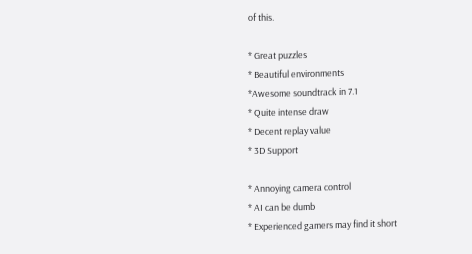of this.

* Great puzzles
* Beautiful environments
*Awesome soundtrack in 7.1
* Quite intense draw
* Decent replay value
* 3D Support

* Annoying camera control
* AI can be dumb
* Experienced gamers may find it short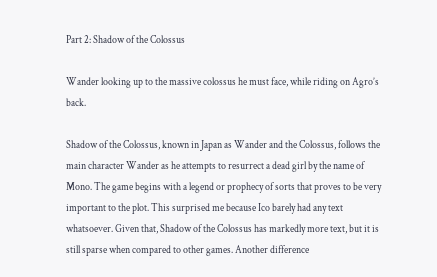Part 2: Shadow of the Colossus

Wander looking up to the massive colossus he must face, while riding on Agro’s back.

Shadow of the Colossus, known in Japan as Wander and the Colossus, follows the main character Wander as he attempts to resurrect a dead girl by the name of Mono. The game begins with a legend or prophecy of sorts that proves to be very important to the plot. This surprised me because Ico barely had any text whatsoever. Given that, Shadow of the Colossus has markedly more text, but it is still sparse when compared to other games. Another difference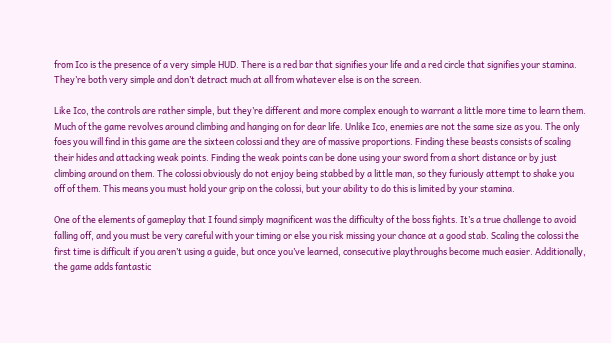from Ico is the presence of a very simple HUD. There is a red bar that signifies your life and a red circle that signifies your stamina. They’re both very simple and don’t detract much at all from whatever else is on the screen.

Like Ico, the controls are rather simple, but they’re different and more complex enough to warrant a little more time to learn them. Much of the game revolves around climbing and hanging on for dear life. Unlike Ico, enemies are not the same size as you. The only foes you will find in this game are the sixteen colossi and they are of massive proportions. Finding these beasts consists of scaling their hides and attacking weak points. Finding the weak points can be done using your sword from a short distance or by just climbing around on them. The colossi obviously do not enjoy being stabbed by a little man, so they furiously attempt to shake you off of them. This means you must hold your grip on the colossi, but your ability to do this is limited by your stamina.

One of the elements of gameplay that I found simply magnificent was the difficulty of the boss fights. It’s a true challenge to avoid falling off, and you must be very careful with your timing or else you risk missing your chance at a good stab. Scaling the colossi the first time is difficult if you aren’t using a guide, but once you’ve learned, consecutive playthroughs become much easier. Additionally, the game adds fantastic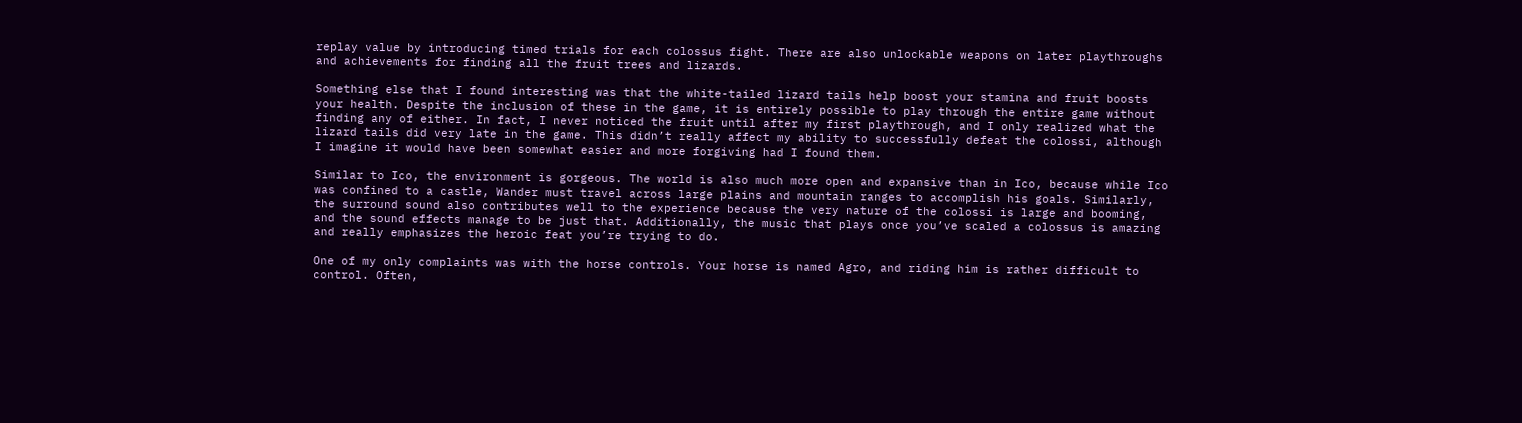replay value by introducing timed trials for each colossus fight. There are also unlockable weapons on later playthroughs and achievements for finding all the fruit trees and lizards.

Something else that I found interesting was that the white-tailed lizard tails help boost your stamina and fruit boosts your health. Despite the inclusion of these in the game, it is entirely possible to play through the entire game without finding any of either. In fact, I never noticed the fruit until after my first playthrough, and I only realized what the lizard tails did very late in the game. This didn’t really affect my ability to successfully defeat the colossi, although I imagine it would have been somewhat easier and more forgiving had I found them.

Similar to Ico, the environment is gorgeous. The world is also much more open and expansive than in Ico, because while Ico was confined to a castle, Wander must travel across large plains and mountain ranges to accomplish his goals. Similarly, the surround sound also contributes well to the experience because the very nature of the colossi is large and booming, and the sound effects manage to be just that. Additionally, the music that plays once you’ve scaled a colossus is amazing and really emphasizes the heroic feat you’re trying to do.

One of my only complaints was with the horse controls. Your horse is named Agro, and riding him is rather difficult to control. Often,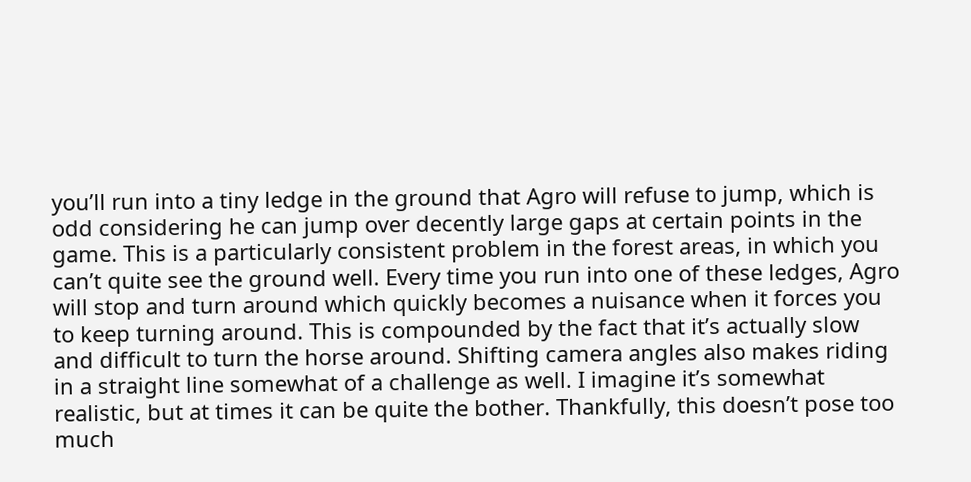you’ll run into a tiny ledge in the ground that Agro will refuse to jump, which is odd considering he can jump over decently large gaps at certain points in the game. This is a particularly consistent problem in the forest areas, in which you can’t quite see the ground well. Every time you run into one of these ledges, Agro will stop and turn around which quickly becomes a nuisance when it forces you to keep turning around. This is compounded by the fact that it’s actually slow and difficult to turn the horse around. Shifting camera angles also makes riding in a straight line somewhat of a challenge as well. I imagine it’s somewhat realistic, but at times it can be quite the bother. Thankfully, this doesn’t pose too much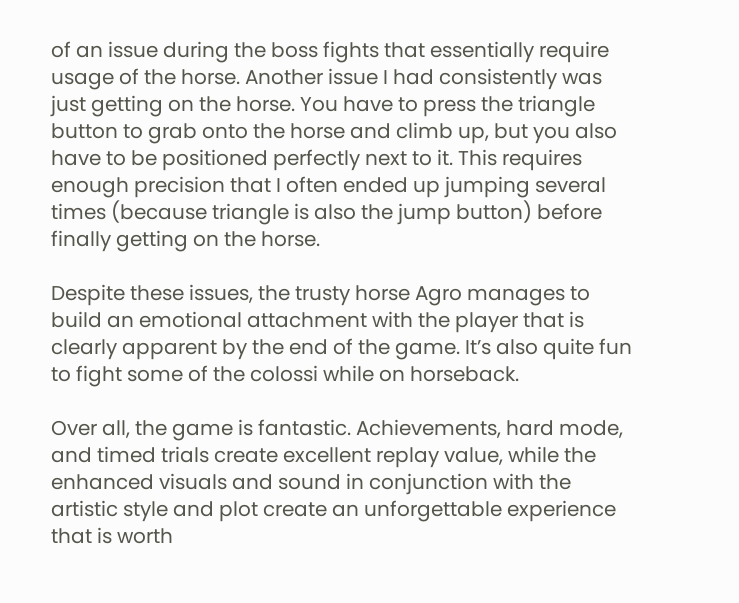of an issue during the boss fights that essentially require usage of the horse. Another issue I had consistently was just getting on the horse. You have to press the triangle button to grab onto the horse and climb up, but you also have to be positioned perfectly next to it. This requires enough precision that I often ended up jumping several times (because triangle is also the jump button) before finally getting on the horse.

Despite these issues, the trusty horse Agro manages to build an emotional attachment with the player that is clearly apparent by the end of the game. It’s also quite fun to fight some of the colossi while on horseback.

Over all, the game is fantastic. Achievements, hard mode, and timed trials create excellent replay value, while the enhanced visuals and sound in conjunction with the artistic style and plot create an unforgettable experience that is worth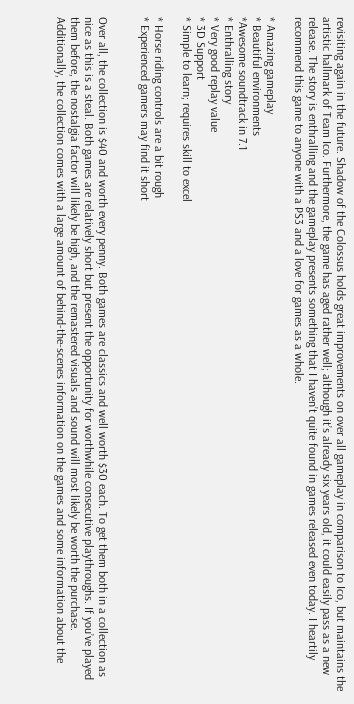revisiting again in the future. Shadow of the Colossus holds great improvements on over all gameplay in comparison to Ico, but maintains the artistic hallmark of Team Ico. Furthermore, the game has aged rather well; although it’s already six years old, it could easily pass as a new release. The story is enthralling and the gameplay presents something that I haven’t quite found in games released even today. I heartily recommend this game to anyone with a PS3 and a love for games as a whole.

* Amazing gameplay
* Beautiful environments
*Awesome soundtrack in 7.1
* Enthralling story
* Very good replay value
* 3D Support
* Simple to learn; requires skill to excel

* Horse riding controls are a bit rough
* Experienced gamers may find it short


Over all, the collection is $40 and worth every penny. Both games are classics and well worth $30 each. To get them both in a collection as nice as this is a steal. Both games are relatively short but present the opportunity for worthwhile consecutive playthroughs. If you’ve played them before, the nostalgia factor will likely be high, and the remastered visuals and sound will most likely be worth the purchase. Additionally, the collection comes with a large amount of behind-the-scenes information on the games and some information about the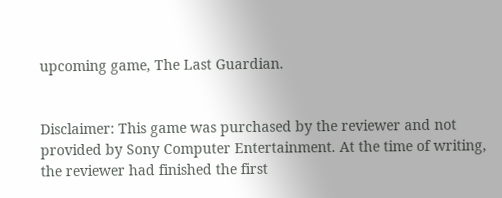upcoming game, The Last Guardian.


Disclaimer: This game was purchased by the reviewer and not provided by Sony Computer Entertainment. At the time of writing, the reviewer had finished the first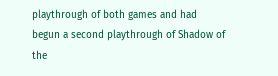playthrough of both games and had begun a second playthrough of Shadow of the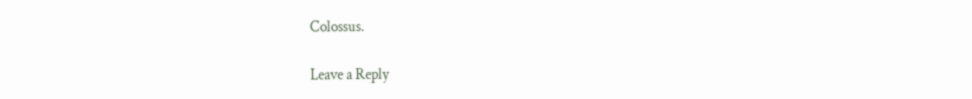Colossus.

Leave a Reply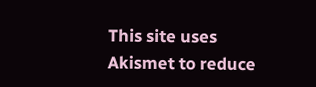This site uses Akismet to reduce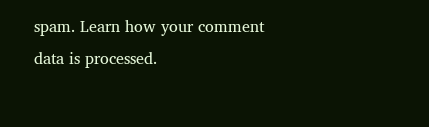spam. Learn how your comment data is processed.